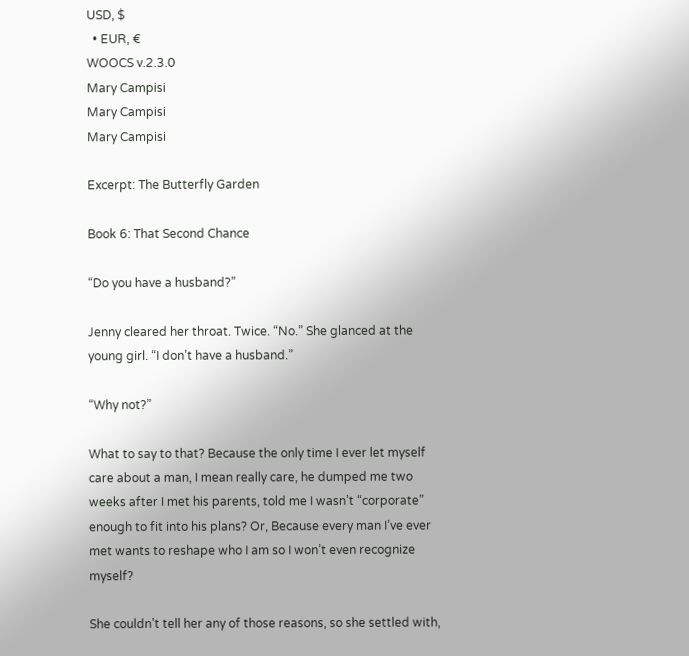USD, $
  • EUR, €
WOOCS v.2.3.0
Mary Campisi
Mary Campisi
Mary Campisi

Excerpt: The Butterfly Garden

Book 6: That Second Chance

“Do you have a husband?”

Jenny cleared her throat. Twice. “No.” She glanced at the young girl. “I don’t have a husband.”

“Why not?”

What to say to that? Because the only time I ever let myself care about a man, I mean really care, he dumped me two weeks after I met his parents, told me I wasn’t “corporate” enough to fit into his plans? Or, Because every man I’ve ever met wants to reshape who I am so I won’t even recognize myself?

She couldn’t tell her any of those reasons, so she settled with,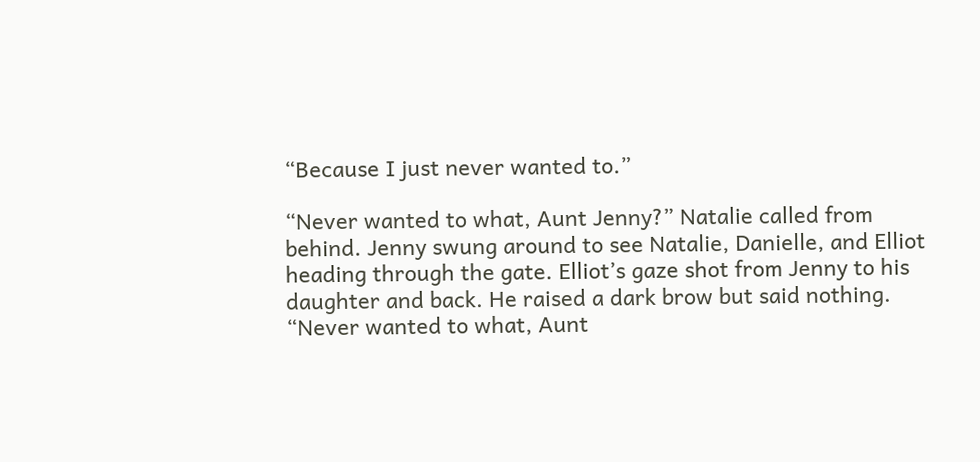“Because I just never wanted to.”

“Never wanted to what, Aunt Jenny?” Natalie called from behind. Jenny swung around to see Natalie, Danielle, and Elliot heading through the gate. Elliot’s gaze shot from Jenny to his daughter and back. He raised a dark brow but said nothing. “Never wanted to what, Aunt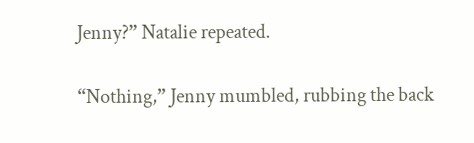Jenny?” Natalie repeated.

“Nothing,” Jenny mumbled, rubbing the back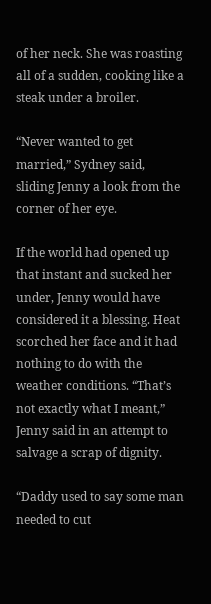of her neck. She was roasting all of a sudden, cooking like a steak under a broiler.

“Never wanted to get married,” Sydney said, sliding Jenny a look from the corner of her eye.

If the world had opened up that instant and sucked her under, Jenny would have considered it a blessing. Heat scorched her face and it had nothing to do with the weather conditions. “That’s not exactly what I meant,” Jenny said in an attempt to salvage a scrap of dignity.

“Daddy used to say some man needed to cut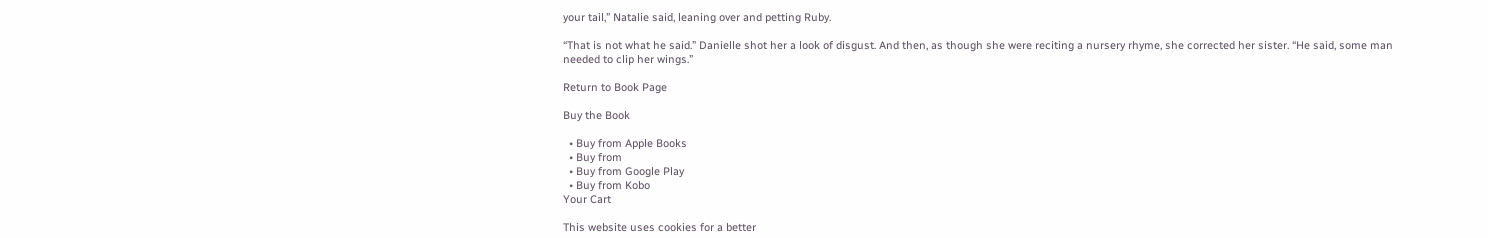your tail,” Natalie said, leaning over and petting Ruby.

“That is not what he said.” Danielle shot her a look of disgust. And then, as though she were reciting a nursery rhyme, she corrected her sister. “He said, some man needed to clip her wings.”

Return to Book Page

Buy the Book

  • Buy from Apple Books
  • Buy from
  • Buy from Google Play
  • Buy from Kobo
Your Cart

This website uses cookies for a better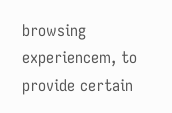browsing experiencem, to provide certain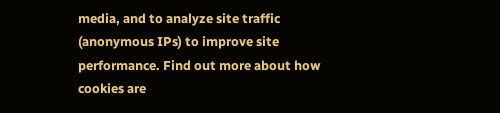media, and to analyze site traffic (anonymous IPs) to improve site performance. Find out more about how cookies are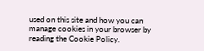used on this site and how you can manage cookies in your browser by reading the Cookie Policy.